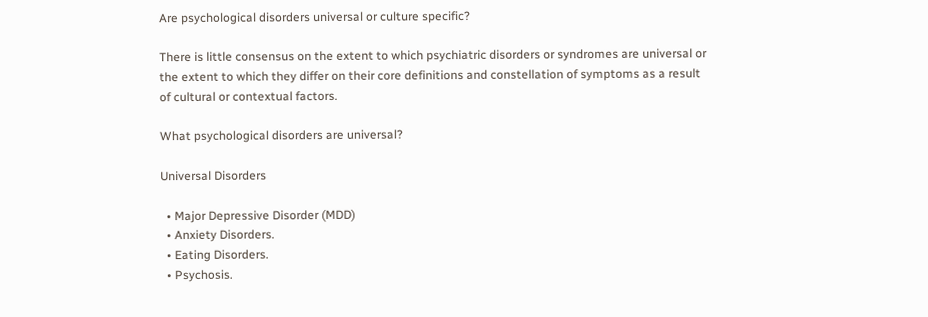Are psychological disorders universal or culture specific?

There is little consensus on the extent to which psychiatric disorders or syndromes are universal or the extent to which they differ on their core definitions and constellation of symptoms as a result of cultural or contextual factors.

What psychological disorders are universal?

Universal Disorders

  • Major Depressive Disorder (MDD)
  • Anxiety Disorders.
  • Eating Disorders.
  • Psychosis.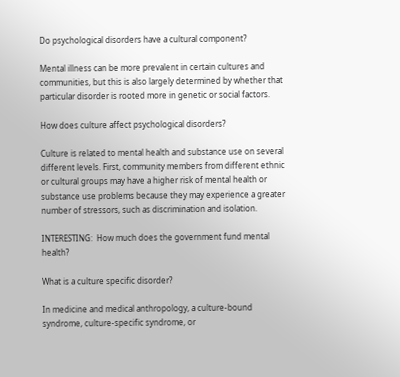Do psychological disorders have a cultural component?

Mental illness can be more prevalent in certain cultures and communities, but this is also largely determined by whether that particular disorder is rooted more in genetic or social factors.

How does culture affect psychological disorders?

Culture is related to mental health and substance use on several different levels. First, community members from different ethnic or cultural groups may have a higher risk of mental health or substance use problems because they may experience a greater number of stressors, such as discrimination and isolation.

INTERESTING:  How much does the government fund mental health?

What is a culture specific disorder?

In medicine and medical anthropology, a culture-bound syndrome, culture-specific syndrome, or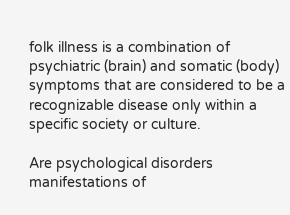folk illness is a combination of psychiatric (brain) and somatic (body) symptoms that are considered to be a recognizable disease only within a specific society or culture.

Are psychological disorders manifestations of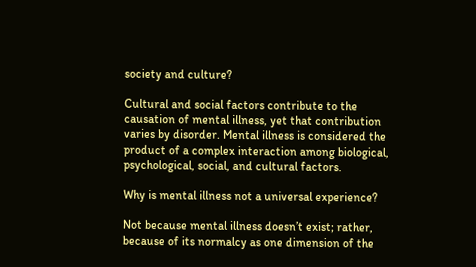society and culture?

Cultural and social factors contribute to the causation of mental illness, yet that contribution varies by disorder. Mental illness is considered the product of a complex interaction among biological, psychological, social, and cultural factors.

Why is mental illness not a universal experience?

Not because mental illness doesn’t exist; rather, because of its normalcy as one dimension of the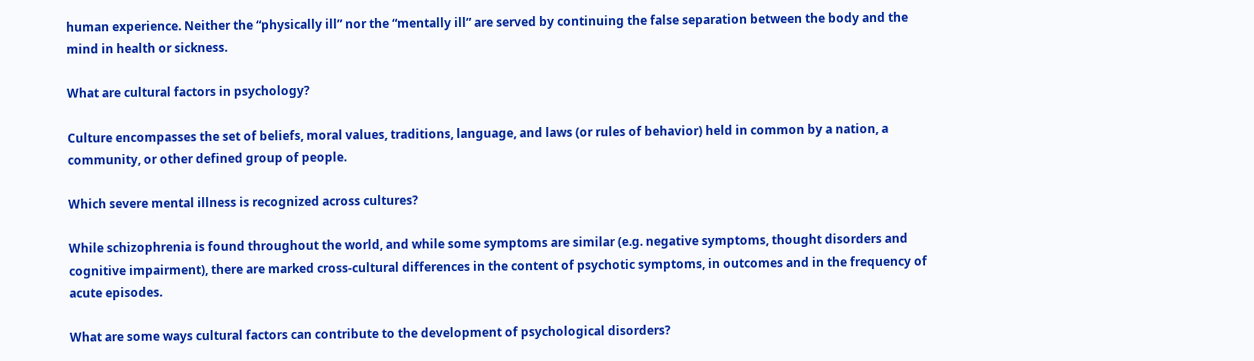human experience. Neither the “physically ill” nor the “mentally ill” are served by continuing the false separation between the body and the mind in health or sickness.

What are cultural factors in psychology?

Culture encompasses the set of beliefs, moral values, traditions, language, and laws (or rules of behavior) held in common by a nation, a community, or other defined group of people.

Which severe mental illness is recognized across cultures?

While schizophrenia is found throughout the world, and while some symptoms are similar (e.g. negative symptoms, thought disorders and cognitive impairment), there are marked cross-cultural differences in the content of psychotic symptoms, in outcomes and in the frequency of acute episodes.

What are some ways cultural factors can contribute to the development of psychological disorders?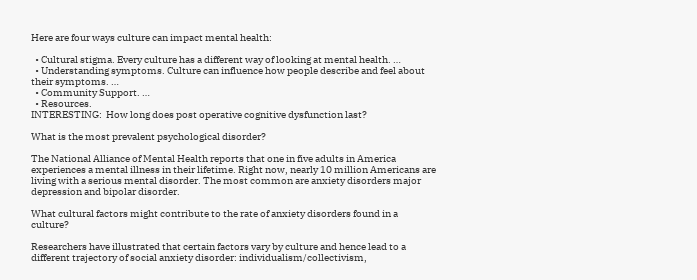Here are four ways culture can impact mental health:

  • Cultural stigma. Every culture has a different way of looking at mental health. …
  • Understanding symptoms. Culture can influence how people describe and feel about their symptoms. …
  • Community Support. …
  • Resources.
INTERESTING:  How long does post operative cognitive dysfunction last?

What is the most prevalent psychological disorder?

The National Alliance of Mental Health reports that one in five adults in America experiences a mental illness in their lifetime. Right now, nearly 10 million Americans are living with a serious mental disorder. The most common are anxiety disorders major depression and bipolar disorder.

What cultural factors might contribute to the rate of anxiety disorders found in a culture?

Researchers have illustrated that certain factors vary by culture and hence lead to a different trajectory of social anxiety disorder: individualism/collectivism,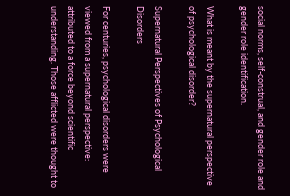social norms, self-construal, and gender role and gender role identification.

What is meant by the supernatural perspective of psychological disorder?

Supernatural Perspectives of Psychological Disorders

For centuries, psychological disorders were viewed from a supernatural perspective: attributed to a force beyond scientific understanding. Those afflicted were thought to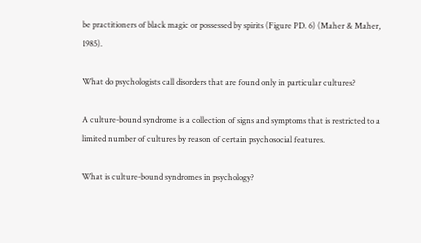be practitioners of black magic or possessed by spirits (Figure PD. 6) (Maher & Maher, 1985).

What do psychologists call disorders that are found only in particular cultures?

A culture-bound syndrome is a collection of signs and symptoms that is restricted to a limited number of cultures by reason of certain psychosocial features.

What is culture-bound syndromes in psychology?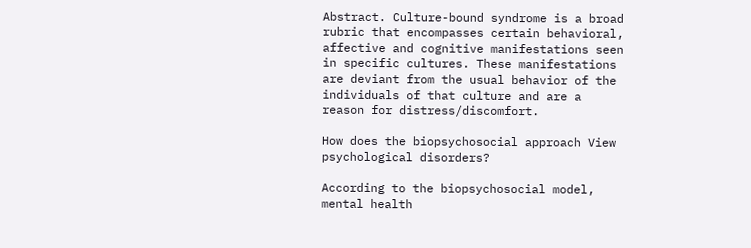Abstract. Culture-bound syndrome is a broad rubric that encompasses certain behavioral, affective and cognitive manifestations seen in specific cultures. These manifestations are deviant from the usual behavior of the individuals of that culture and are a reason for distress/discomfort.

How does the biopsychosocial approach View psychological disorders?

According to the biopsychosocial model, mental health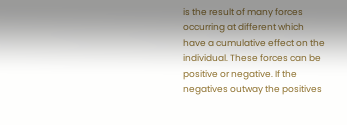is the result of many forces occurring at different which have a cumulative effect on the individual. These forces can be positive or negative. If the negatives outway the positives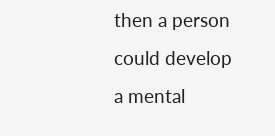then a person could develop a mental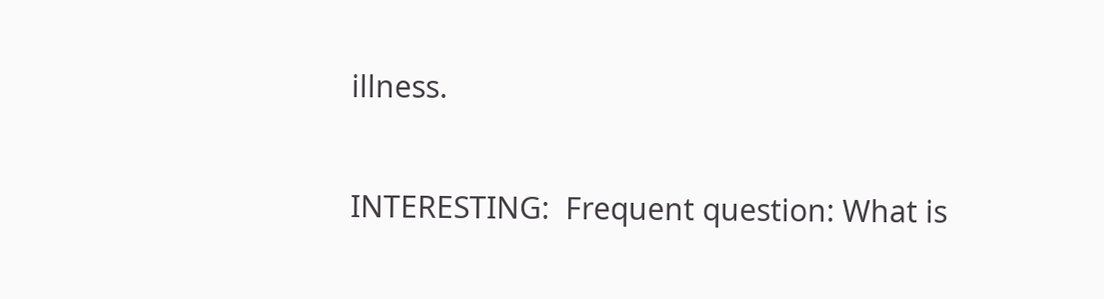illness.

INTERESTING:  Frequent question: What is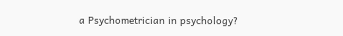a Psychometrician in psychology?